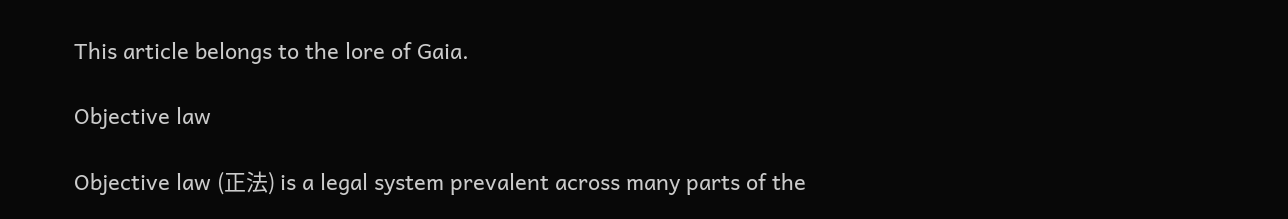This article belongs to the lore of Gaia.

Objective law

Objective law (正法) is a legal system prevalent across many parts of the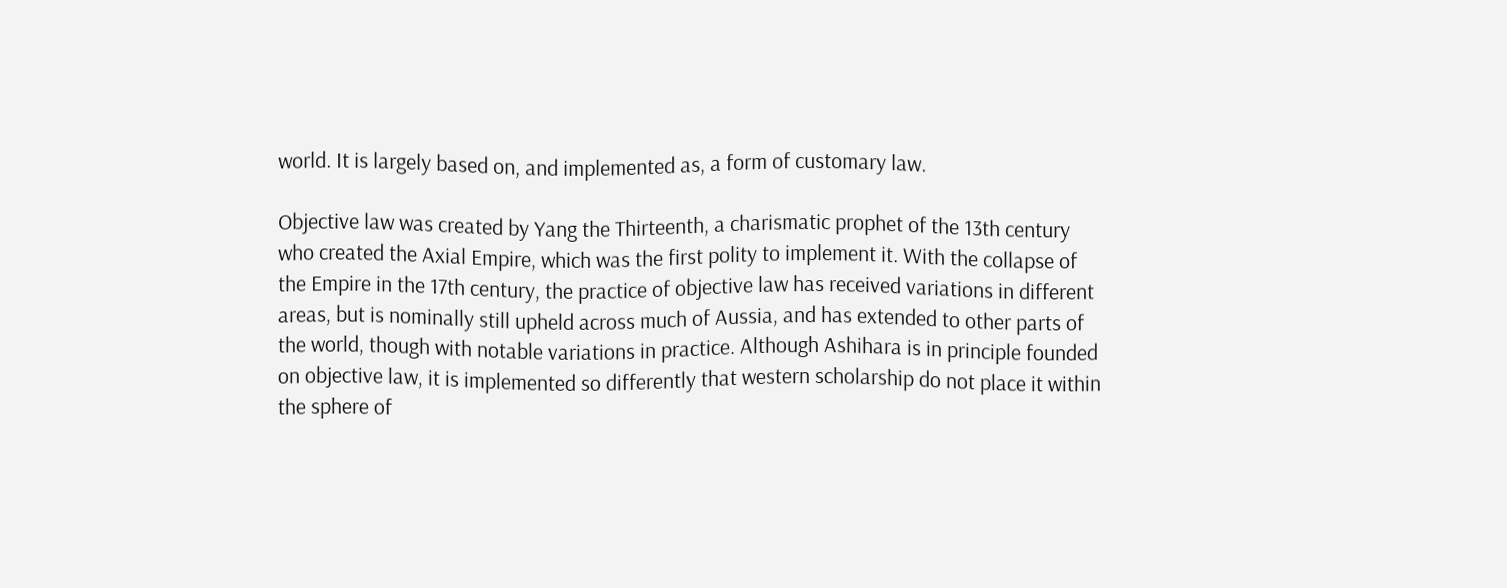world. It is largely based on, and implemented as, a form of customary law.

Objective law was created by Yang the Thirteenth, a charismatic prophet of the 13th century who created the Axial Empire, which was the first polity to implement it. With the collapse of the Empire in the 17th century, the practice of objective law has received variations in different areas, but is nominally still upheld across much of Aussia, and has extended to other parts of the world, though with notable variations in practice. Although Ashihara is in principle founded on objective law, it is implemented so differently that western scholarship do not place it within the sphere of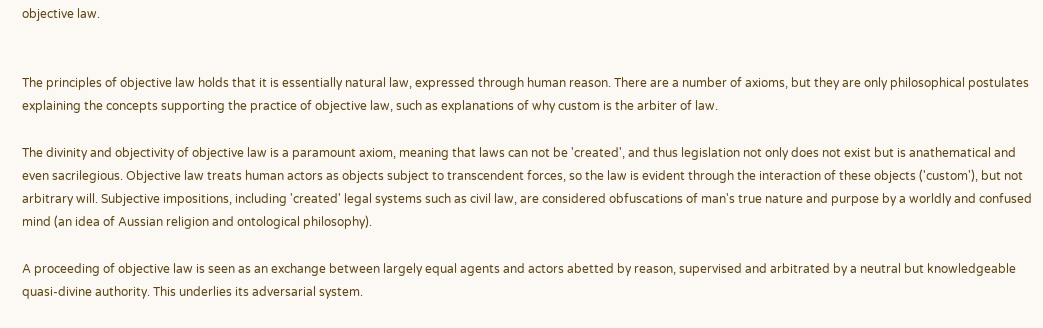objective law.


The principles of objective law holds that it is essentially natural law, expressed through human reason. There are a number of axioms, but they are only philosophical postulates explaining the concepts supporting the practice of objective law, such as explanations of why custom is the arbiter of law.

The divinity and objectivity of objective law is a paramount axiom, meaning that laws can not be 'created', and thus legislation not only does not exist but is anathematical and even sacrilegious. Objective law treats human actors as objects subject to transcendent forces, so the law is evident through the interaction of these objects ('custom'), but not arbitrary will. Subjective impositions, including 'created' legal systems such as civil law, are considered obfuscations of man's true nature and purpose by a worldly and confused mind (an idea of Aussian religion and ontological philosophy).

A proceeding of objective law is seen as an exchange between largely equal agents and actors abetted by reason, supervised and arbitrated by a neutral but knowledgeable quasi-divine authority. This underlies its adversarial system.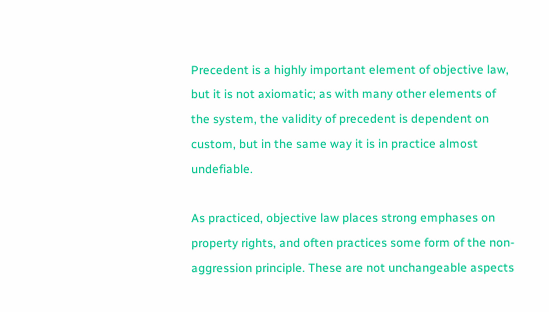Precedent is a highly important element of objective law, but it is not axiomatic; as with many other elements of the system, the validity of precedent is dependent on custom, but in the same way it is in practice almost undefiable.

As practiced, objective law places strong emphases on property rights, and often practices some form of the non-aggression principle. These are not unchangeable aspects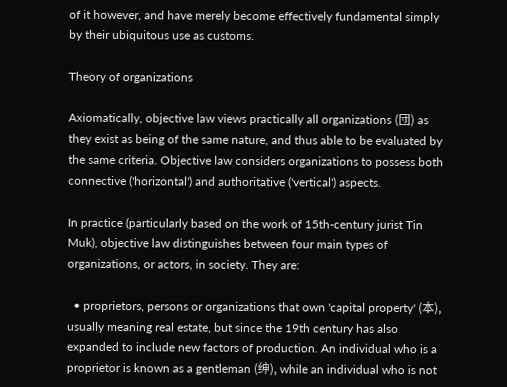of it however, and have merely become effectively fundamental simply by their ubiquitous use as customs.

Theory of organizations

Axiomatically, objective law views practically all organizations (団) as they exist as being of the same nature, and thus able to be evaluated by the same criteria. Objective law considers organizations to possess both connective ('horizontal') and authoritative ('vertical') aspects.

In practice (particularly based on the work of 15th-century jurist Tin Muk), objective law distinguishes between four main types of organizations, or actors, in society. They are:

  • proprietors, persons or organizations that own 'capital property' (本), usually meaning real estate, but since the 19th century has also expanded to include new factors of production. An individual who is a proprietor is known as a gentleman (绅), while an individual who is not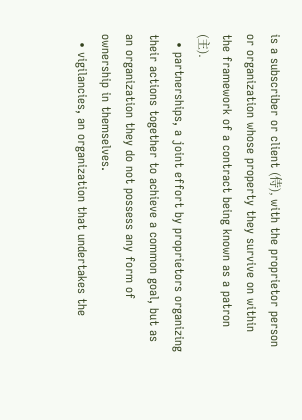is a subscriber or client (侍), with the proprietor person or organization whose property they survive on within the framework of a contract being known as a patron (主).
  • partnerships, a joint effort by proprietors organizing their actions together to achieve a common goal, but as an organization they do not possess any form of ownership in themselves.
  • vigilancies, an organization that undertakes the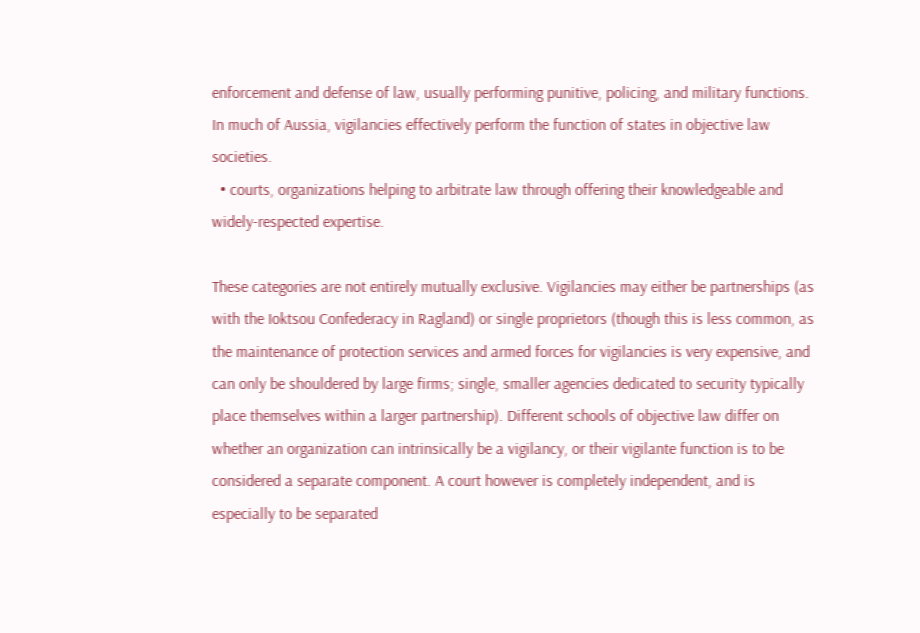enforcement and defense of law, usually performing punitive, policing, and military functions. In much of Aussia, vigilancies effectively perform the function of states in objective law societies.
  • courts, organizations helping to arbitrate law through offering their knowledgeable and widely-respected expertise.

These categories are not entirely mutually exclusive. Vigilancies may either be partnerships (as with the Ioktsou Confederacy in Ragland) or single proprietors (though this is less common, as the maintenance of protection services and armed forces for vigilancies is very expensive, and can only be shouldered by large firms; single, smaller agencies dedicated to security typically place themselves within a larger partnership). Different schools of objective law differ on whether an organization can intrinsically be a vigilancy, or their vigilante function is to be considered a separate component. A court however is completely independent, and is especially to be separated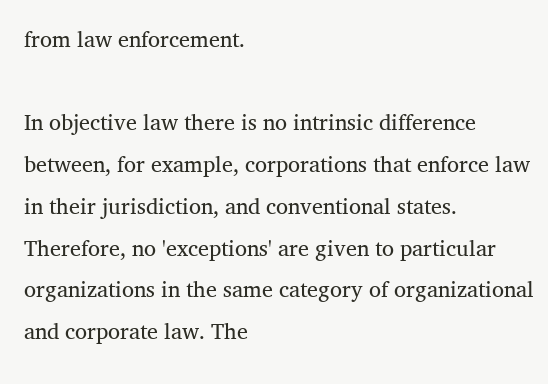from law enforcement.

In objective law there is no intrinsic difference between, for example, corporations that enforce law in their jurisdiction, and conventional states. Therefore, no 'exceptions' are given to particular organizations in the same category of organizational and corporate law. The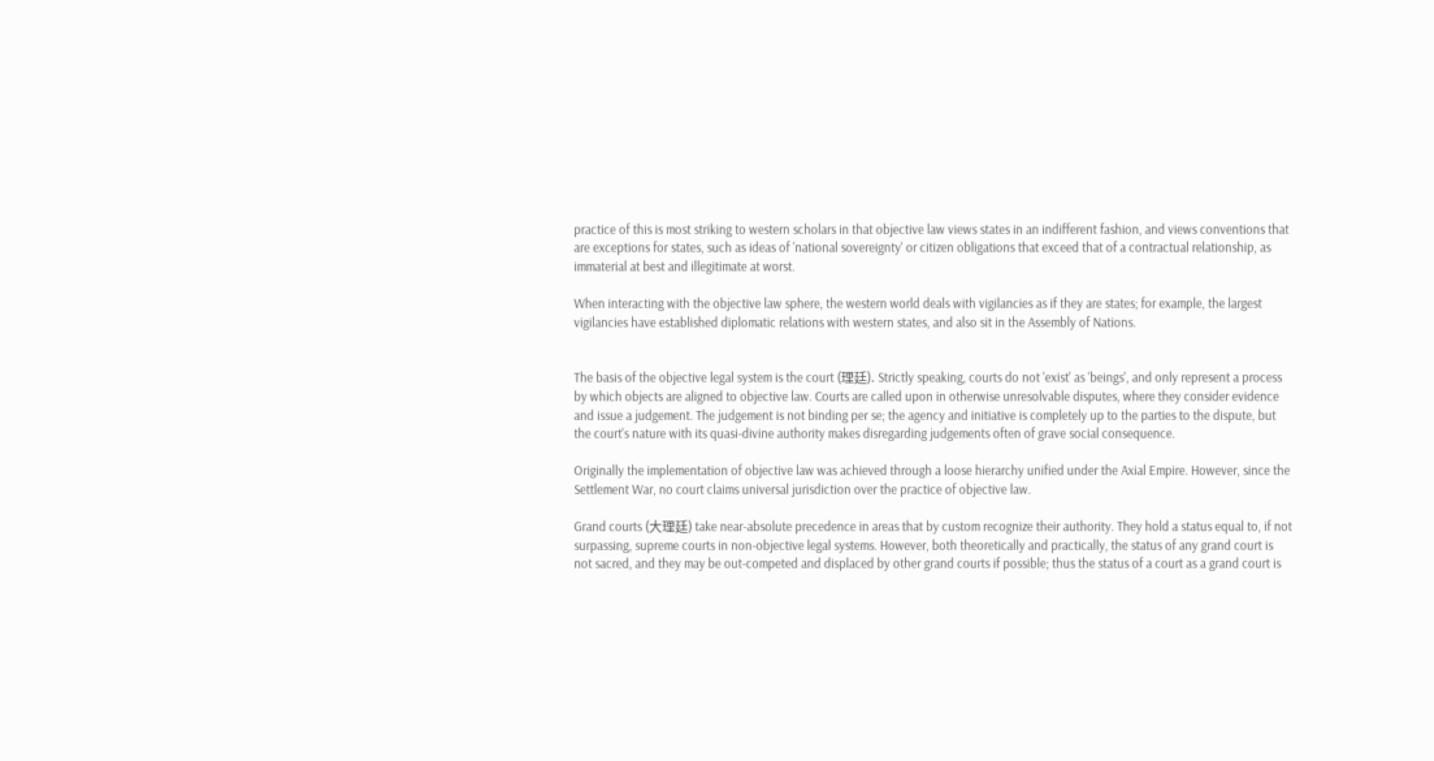practice of this is most striking to western scholars in that objective law views states in an indifferent fashion, and views conventions that are exceptions for states, such as ideas of 'national sovereignty' or citizen obligations that exceed that of a contractual relationship, as immaterial at best and illegitimate at worst.

When interacting with the objective law sphere, the western world deals with vigilancies as if they are states; for example, the largest vigilancies have established diplomatic relations with western states, and also sit in the Assembly of Nations.


The basis of the objective legal system is the court (理廷). Strictly speaking, courts do not 'exist' as 'beings', and only represent a process by which objects are aligned to objective law. Courts are called upon in otherwise unresolvable disputes, where they consider evidence and issue a judgement. The judgement is not binding per se; the agency and initiative is completely up to the parties to the dispute, but the court's nature with its quasi-divine authority makes disregarding judgements often of grave social consequence.

Originally the implementation of objective law was achieved through a loose hierarchy unified under the Axial Empire. However, since the Settlement War, no court claims universal jurisdiction over the practice of objective law.

Grand courts (大理廷) take near-absolute precedence in areas that by custom recognize their authority. They hold a status equal to, if not surpassing, supreme courts in non-objective legal systems. However, both theoretically and practically, the status of any grand court is not sacred, and they may be out-competed and displaced by other grand courts if possible; thus the status of a court as a grand court is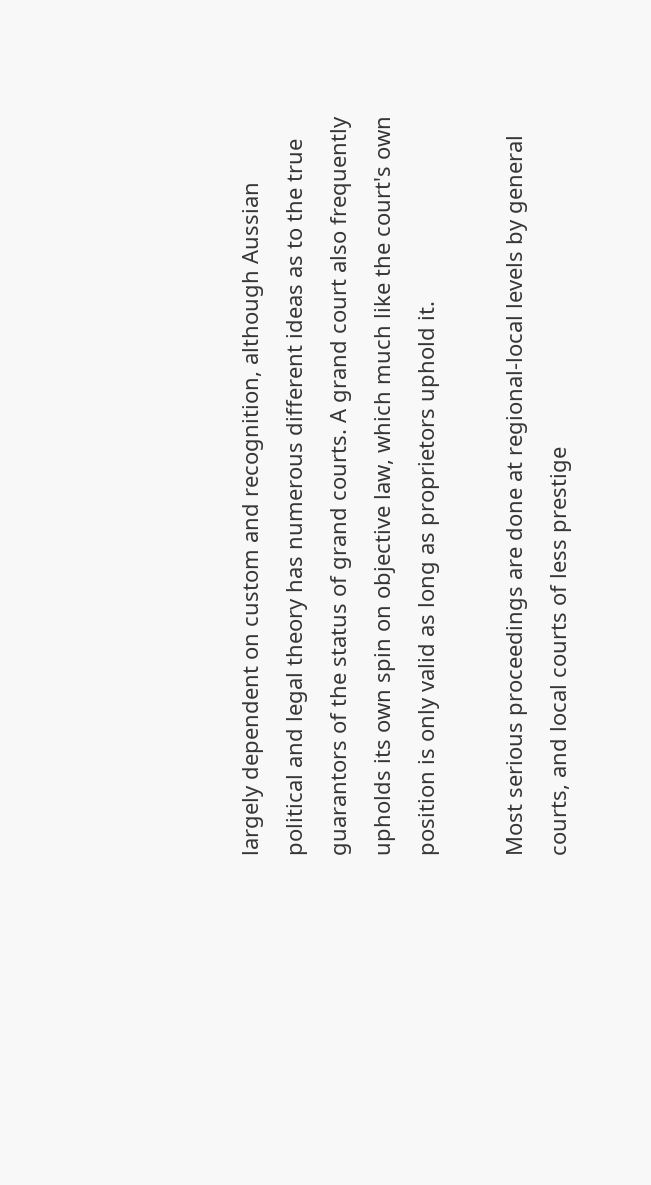largely dependent on custom and recognition, although Aussian political and legal theory has numerous different ideas as to the true guarantors of the status of grand courts. A grand court also frequently upholds its own spin on objective law, which much like the court's own position is only valid as long as proprietors uphold it.

Most serious proceedings are done at regional-local levels by general courts, and local courts of less prestige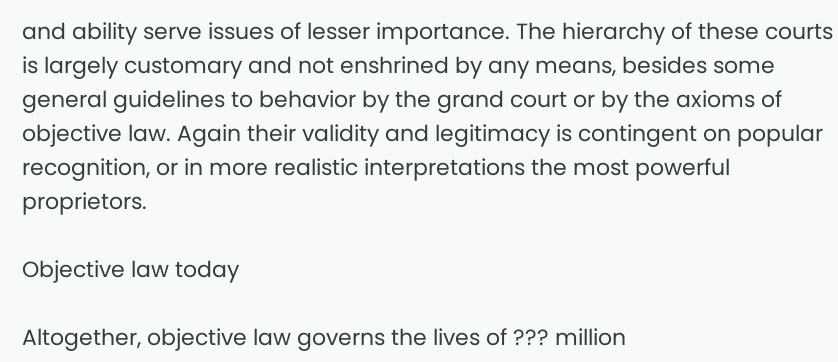and ability serve issues of lesser importance. The hierarchy of these courts is largely customary and not enshrined by any means, besides some general guidelines to behavior by the grand court or by the axioms of objective law. Again their validity and legitimacy is contingent on popular recognition, or in more realistic interpretations the most powerful proprietors.

Objective law today

Altogether, objective law governs the lives of ??? million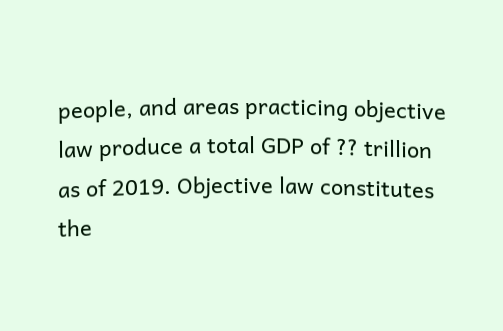people, and areas practicing objective law produce a total GDP of ?? trillion as of 2019. Objective law constitutes the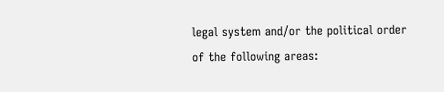legal system and/or the political order of the following areas: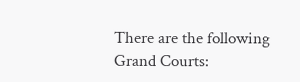There are the following Grand Courts: